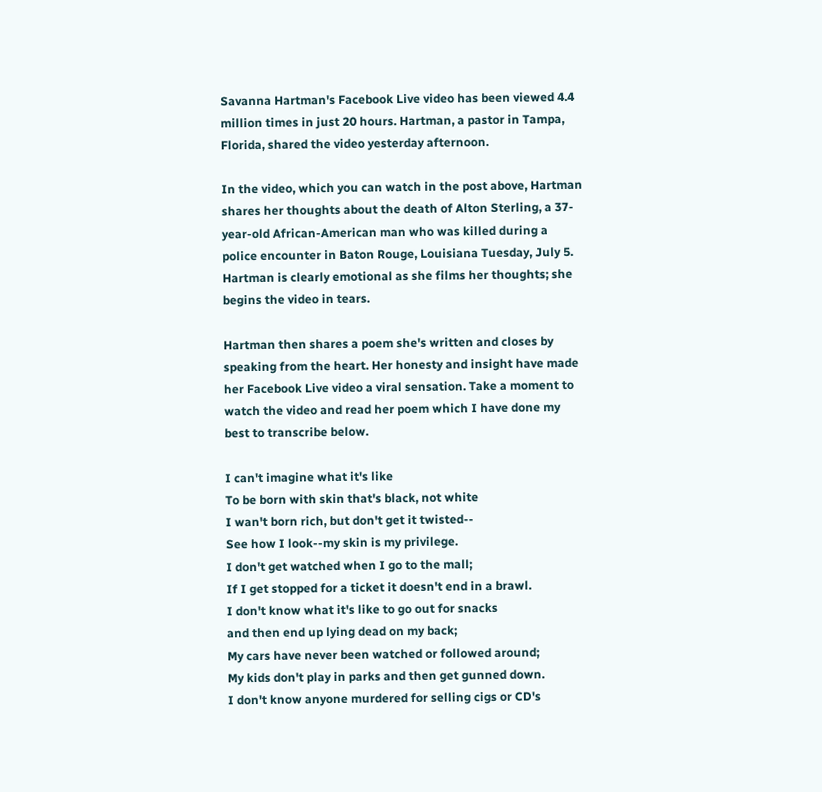Savanna Hartman's Facebook Live video has been viewed 4.4 million times in just 20 hours. Hartman, a pastor in Tampa, Florida, shared the video yesterday afternoon.

In the video, which you can watch in the post above, Hartman shares her thoughts about the death of Alton Sterling, a 37-year-old African-American man who was killed during a police encounter in Baton Rouge, Louisiana Tuesday, July 5. Hartman is clearly emotional as she films her thoughts; she begins the video in tears.

Hartman then shares a poem she's written and closes by speaking from the heart. Her honesty and insight have made her Facebook Live video a viral sensation. Take a moment to watch the video and read her poem which I have done my best to transcribe below.

I can't imagine what it's like
To be born with skin that's black, not white
I wan't born rich, but don't get it twisted--
See how I look--my skin is my privilege.
I don't get watched when I go to the mall;
If I get stopped for a ticket it doesn't end in a brawl.
I don't know what it's like to go out for snacks
and then end up lying dead on my back;
My cars have never been watched or followed around;
My kids don't play in parks and then get gunned down.
I don't know anyone murdered for selling cigs or CD's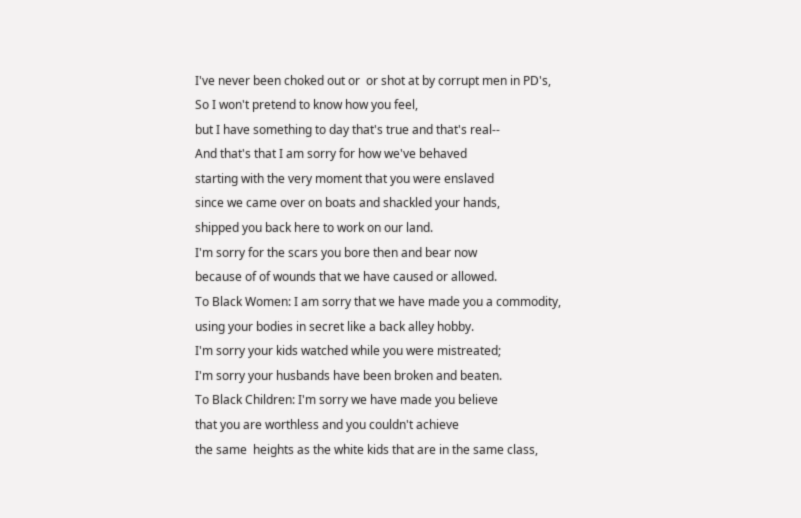I've never been choked out or  or shot at by corrupt men in PD's,
So I won't pretend to know how you feel,
but I have something to day that's true and that's real--
And that's that I am sorry for how we've behaved
starting with the very moment that you were enslaved
since we came over on boats and shackled your hands,
shipped you back here to work on our land.
I'm sorry for the scars you bore then and bear now
because of of wounds that we have caused or allowed.
To Black Women: I am sorry that we have made you a commodity,
using your bodies in secret like a back alley hobby.
I'm sorry your kids watched while you were mistreated;
I'm sorry your husbands have been broken and beaten.
To Black Children: I'm sorry we have made you believe
that you are worthless and you couldn't achieve
the same  heights as the white kids that are in the same class,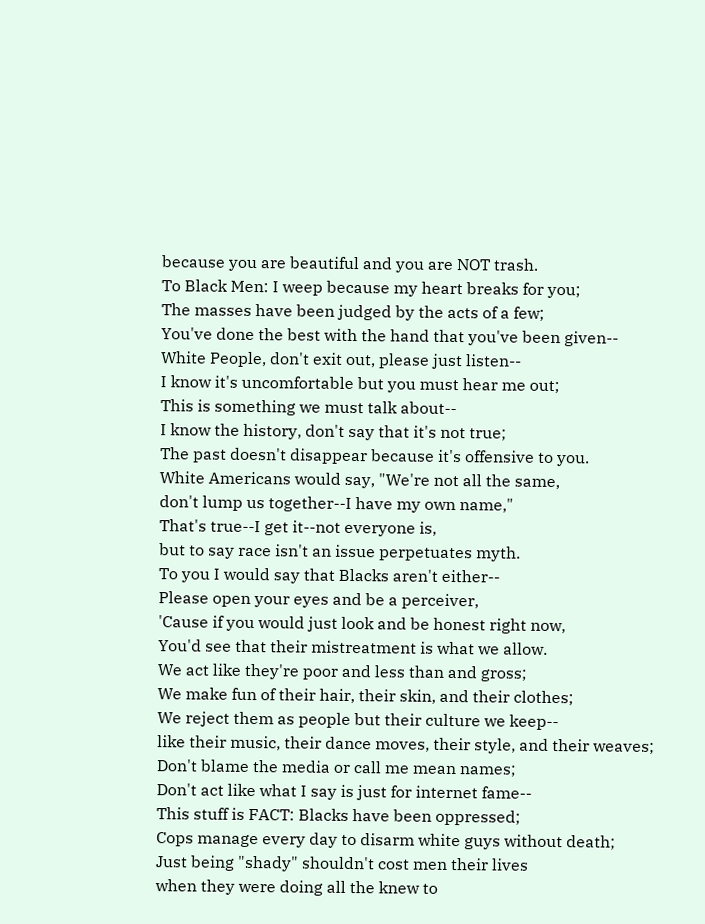because you are beautiful and you are NOT trash.
To Black Men: I weep because my heart breaks for you;
The masses have been judged by the acts of a few;
You've done the best with the hand that you've been given--
White People, don't exit out, please just listen--
I know it's uncomfortable but you must hear me out;
This is something we must talk about--
I know the history, don't say that it's not true;
The past doesn't disappear because it's offensive to you.
White Americans would say, "We're not all the same,
don't lump us together--I have my own name,"
That's true--I get it--not everyone is,
but to say race isn't an issue perpetuates myth.
To you I would say that Blacks aren't either--
Please open your eyes and be a perceiver,
'Cause if you would just look and be honest right now,
You'd see that their mistreatment is what we allow.
We act like they're poor and less than and gross;
We make fun of their hair, their skin, and their clothes;
We reject them as people but their culture we keep--
like their music, their dance moves, their style, and their weaves;
Don't blame the media or call me mean names;
Don't act like what I say is just for internet fame--
This stuff is FACT: Blacks have been oppressed;
Cops manage every day to disarm white guys without death;
Just being "shady" shouldn't cost men their lives
when they were doing all the knew to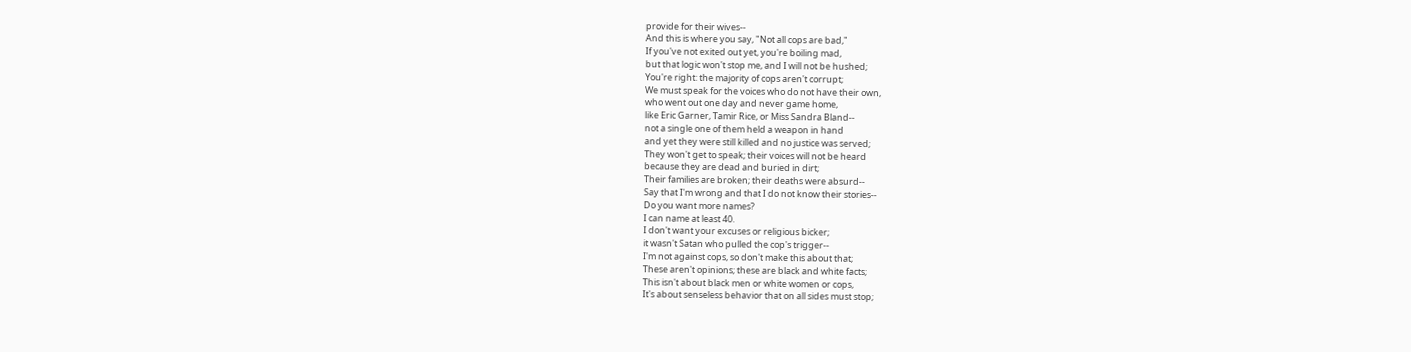provide for their wives--
And this is where you say, "Not all cops are bad,"
If you've not exited out yet, you're boiling mad,
but that logic won't stop me, and I will not be hushed;
You're right: the majority of cops aren't corrupt;
We must speak for the voices who do not have their own,
who went out one day and never game home,
like Eric Garner, Tamir Rice, or Miss Sandra Bland--
not a single one of them held a weapon in hand
and yet they were still killed and no justice was served;
They won't get to speak; their voices will not be heard
because they are dead and buried in dirt;
Their families are broken; their deaths were absurd--
Say that I'm wrong and that I do not know their stories--
Do you want more names?
I can name at least 40.
I don't want your excuses or religious bicker;
it wasn't Satan who pulled the cop's trigger--
I'm not against cops, so don't make this about that;
These aren't opinions; these are black and white facts;
This isn't about black men or white women or cops,
It's about senseless behavior that on all sides must stop;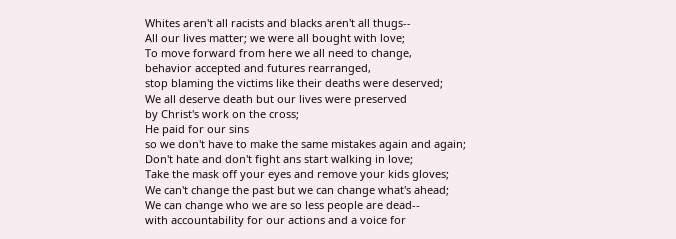Whites aren't all racists and blacks aren't all thugs--
All our lives matter; we were all bought with love;
To move forward from here we all need to change,
behavior accepted and futures rearranged,
stop blaming the victims like their deaths were deserved;
We all deserve death but our lives were preserved
by Christ's work on the cross;
He paid for our sins
so we don't have to make the same mistakes again and again;
Don't hate and don't fight ans start walking in love;
Take the mask off your eyes and remove your kids gloves;
We can't change the past but we can change what's ahead;
We can change who we are so less people are dead--
with accountability for our actions and a voice for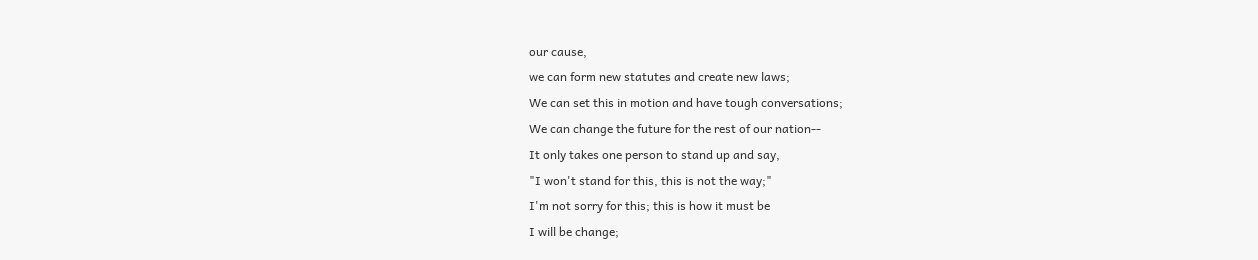our cause,
we can form new statutes and create new laws;
We can set this in motion and have tough conversations;
We can change the future for the rest of our nation--
It only takes one person to stand up and say,
"I won't stand for this, this is not the way;"
I'm not sorry for this; this is how it must be
I will be change;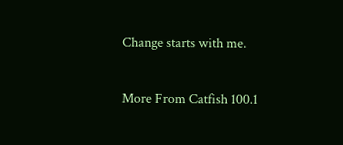Change starts with me.

More From Catfish 100.1